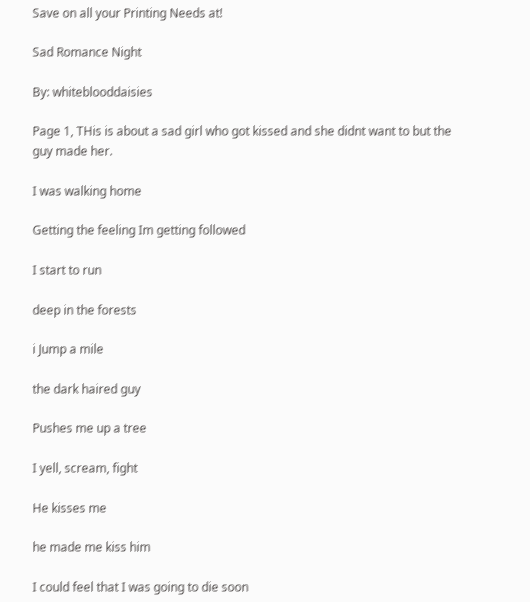Save on all your Printing Needs at!

Sad Romance Night

By: whiteblooddaisies

Page 1, THis is about a sad girl who got kissed and she didnt want to but the guy made her.

I was walking home

Getting the feeling Im getting followed

I start to run

deep in the forests

i Jump a mile

the dark haired guy

Pushes me up a tree

I yell, scream, fight

He kisses me

he made me kiss him

I could feel that I was going to die soon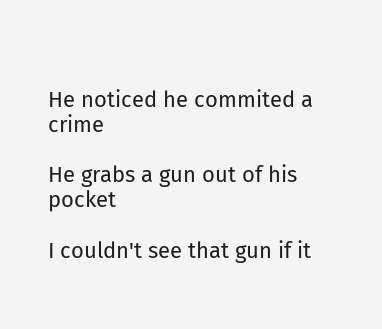He noticed he commited a crime

He grabs a gun out of his pocket

I couldn't see that gun if it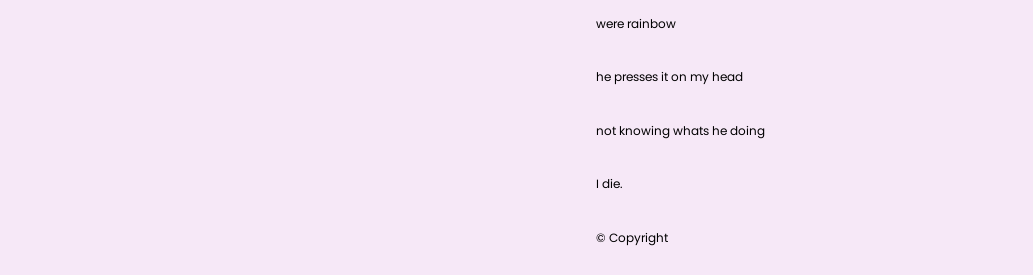were rainbow

he presses it on my head

not knowing whats he doing

I die.

© Copyright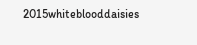2015whiteblooddaisies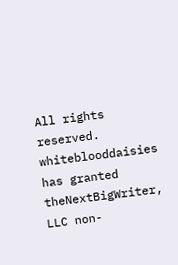All rights reserved. whiteblooddaisies has granted theNextBigWriter, LLC non-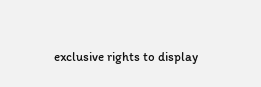exclusive rights to display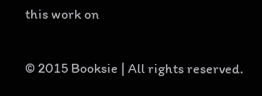this work on

© 2015 Booksie | All rights reserved.